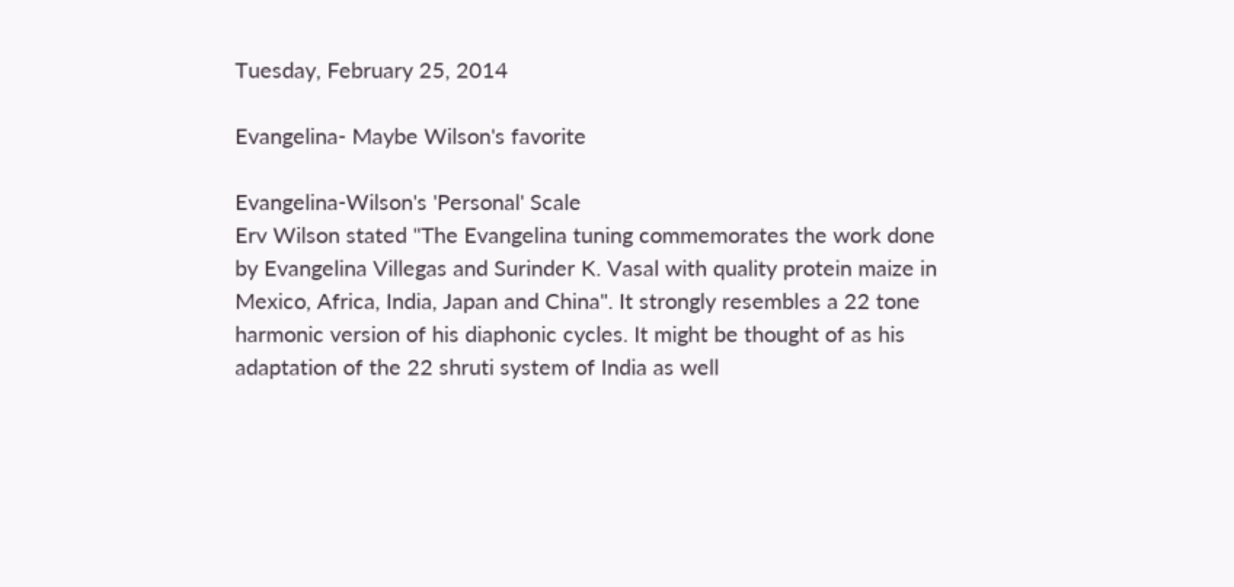Tuesday, February 25, 2014

Evangelina- Maybe Wilson's favorite

Evangelina-Wilson's 'Personal' Scale
Erv Wilson stated "The Evangelina tuning commemorates the work done by Evangelina Villegas and Surinder K. Vasal with quality protein maize in Mexico, Africa, India, Japan and China". It strongly resembles a 22 tone harmonic version of his diaphonic cycles. It might be thought of as his adaptation of the 22 shruti system of India as well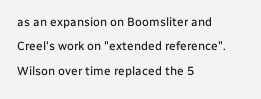as an expansion on Boomsliter and Creel's work on "extended reference". Wilson over time replaced the 5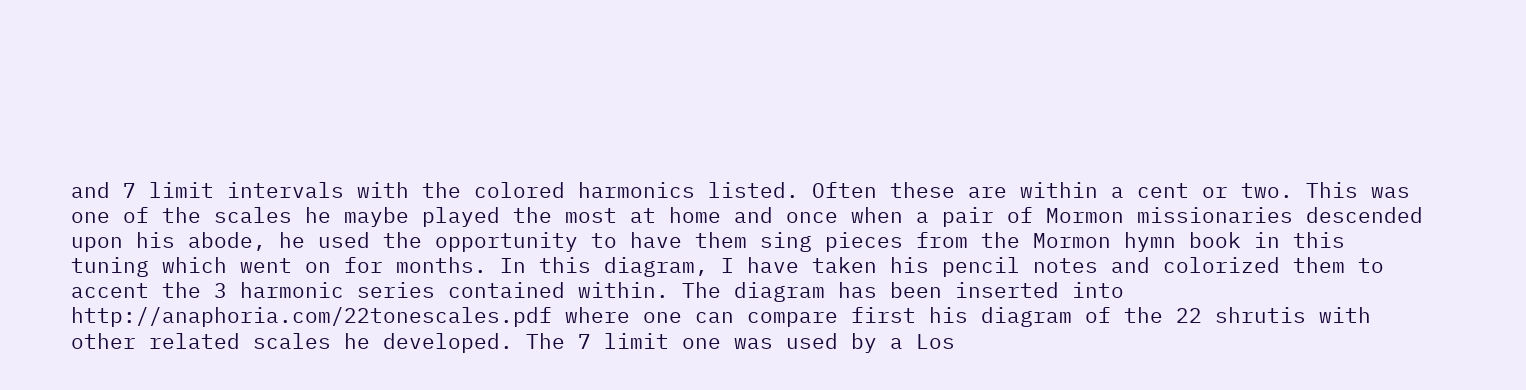and 7 limit intervals with the colored harmonics listed. Often these are within a cent or two. This was one of the scales he maybe played the most at home and once when a pair of Mormon missionaries descended upon his abode, he used the opportunity to have them sing pieces from the Mormon hymn book in this tuning which went on for months. In this diagram, I have taken his pencil notes and colorized them to accent the 3 harmonic series contained within. The diagram has been inserted into http://anaphoria.com/22tonescales.pdf where one can compare first his diagram of the 22 shrutis with other related scales he developed. The 7 limit one was used by a Los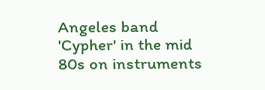Angeles band 'Cypher' in the mid 80s on instruments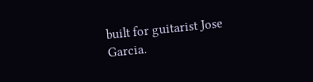built for guitarist Jose Garcia.